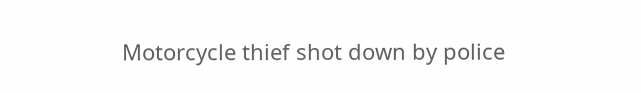Motorcycle thief shot down by police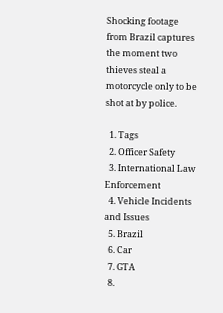Shocking footage from Brazil captures the moment two thieves steal a motorcycle only to be shot at by police.

  1. Tags
  2. Officer Safety
  3. International Law Enforcement
  4. Vehicle Incidents and Issues
  5. Brazil
  6. Car
  7. GTA
  8.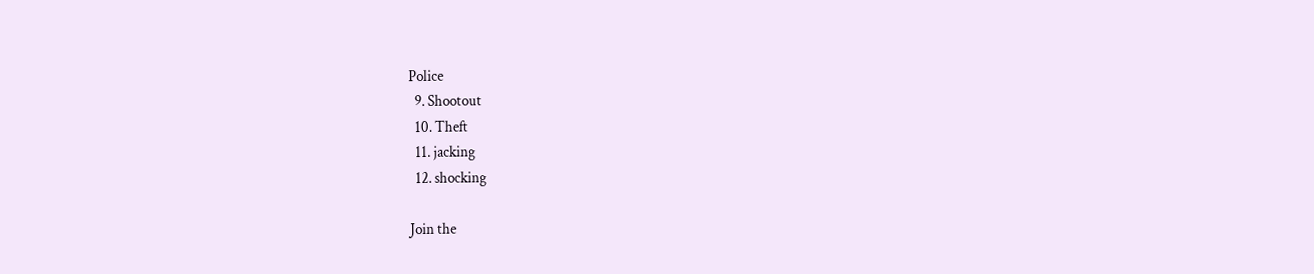Police
  9. Shootout
  10. Theft
  11. jacking
  12. shocking

Join the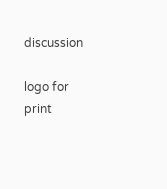discussion

logo for print